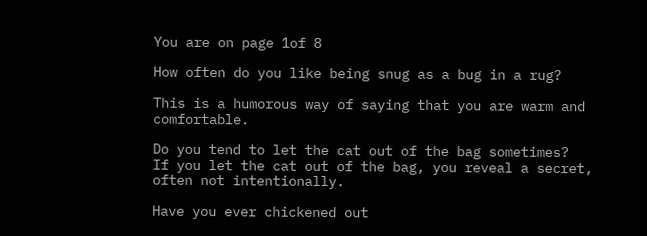You are on page 1of 8

How often do you like being snug as a bug in a rug?

This is a humorous way of saying that you are warm and comfortable.

Do you tend to let the cat out of the bag sometimes?
If you let the cat out of the bag, you reveal a secret, often not intentionally.

Have you ever chickened out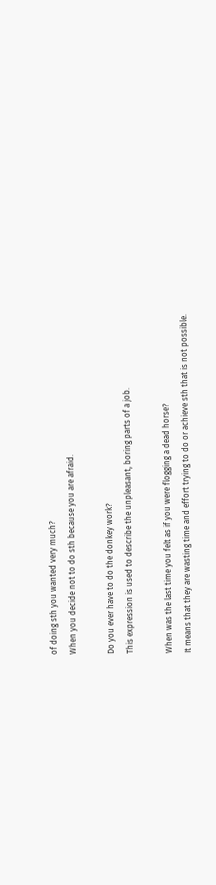of doing sth you wanted very much?
When you decide not to do sth because you are afraid.

Do you ever have to do the donkey work?
This expression is used to describe the unpleasant, boring parts of a job.

When was the last time you felt as if you were flogging a dead horse?
It means that they are wasting time and effort trying to do or achieve sth that is not possible.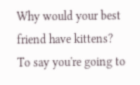Why would your best friend have kittens?
To say you're going to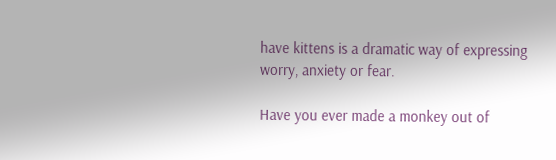have kittens is a dramatic way of expressing worry, anxiety or fear.

Have you ever made a monkey out of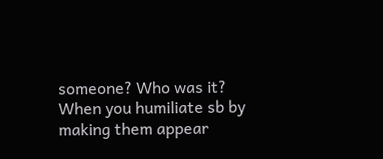someone? Who was it?
When you humiliate sb by making them appear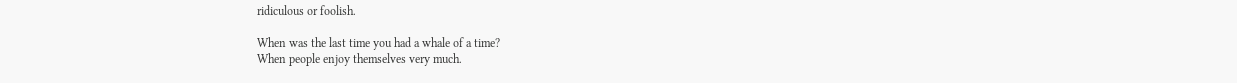ridiculous or foolish.

When was the last time you had a whale of a time?
When people enjoy themselves very much.